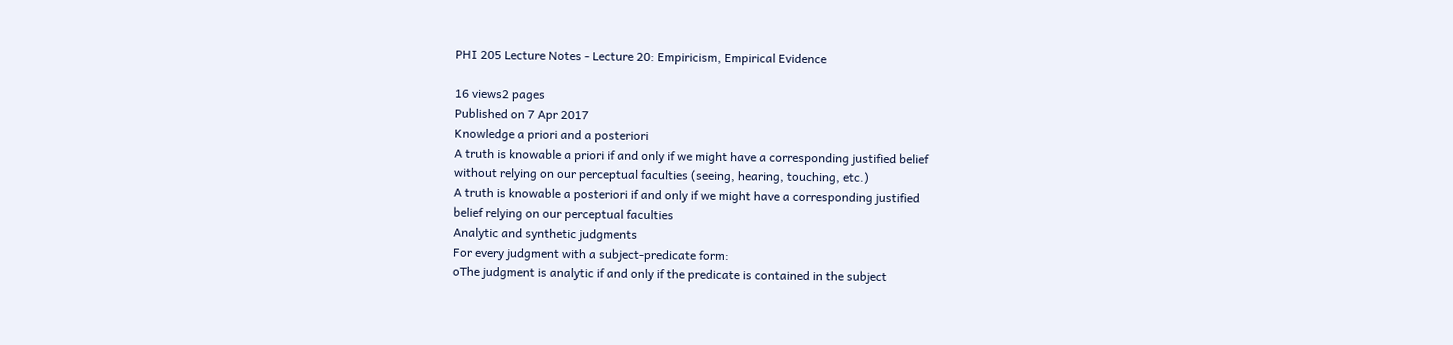PHI 205 Lecture Notes - Lecture 20: Empiricism, Empirical Evidence

16 views2 pages
Published on 7 Apr 2017
Knowledge a priori and a posteriori
A truth is knowable a priori if and only if we might have a corresponding justified belief
without relying on our perceptual faculties (seeing, hearing, touching, etc.)
A truth is knowable a posteriori if and only if we might have a corresponding justified
belief relying on our perceptual faculties
Analytic and synthetic judgments
For every judgment with a subject-predicate form:
oThe judgment is analytic if and only if the predicate is contained in the subject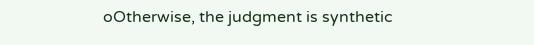oOtherwise, the judgment is synthetic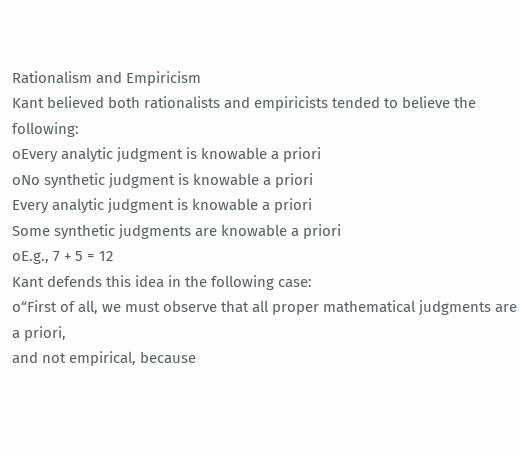Rationalism and Empiricism
Kant believed both rationalists and empiricists tended to believe the following:
oEvery analytic judgment is knowable a priori
oNo synthetic judgment is knowable a priori
Every analytic judgment is knowable a priori
Some synthetic judgments are knowable a priori
oE.g., 7 + 5 = 12
Kant defends this idea in the following case:
o“First of all, we must observe that all proper mathematical judgments are a priori,
and not empirical, because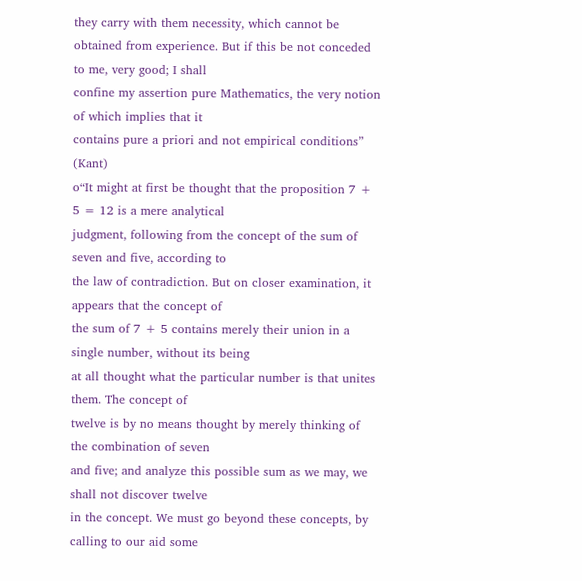they carry with them necessity, which cannot be
obtained from experience. But if this be not conceded to me, very good; I shall
confine my assertion pure Mathematics, the very notion of which implies that it
contains pure a priori and not empirical conditions” (Kant)
o“It might at first be thought that the proposition 7 + 5 = 12 is a mere analytical
judgment, following from the concept of the sum of seven and five, according to
the law of contradiction. But on closer examination, it appears that the concept of
the sum of 7 + 5 contains merely their union in a single number, without its being
at all thought what the particular number is that unites them. The concept of
twelve is by no means thought by merely thinking of the combination of seven
and five; and analyze this possible sum as we may, we shall not discover twelve
in the concept. We must go beyond these concepts, by calling to our aid some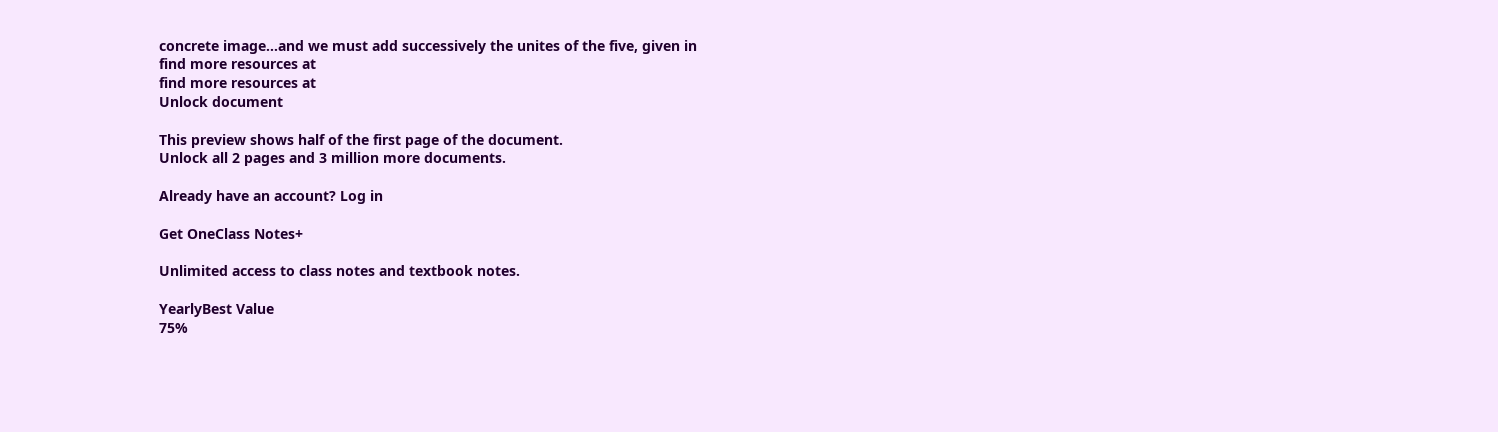concrete image…and we must add successively the unites of the five, given in
find more resources at
find more resources at
Unlock document

This preview shows half of the first page of the document.
Unlock all 2 pages and 3 million more documents.

Already have an account? Log in

Get OneClass Notes+

Unlimited access to class notes and textbook notes.

YearlyBest Value
75%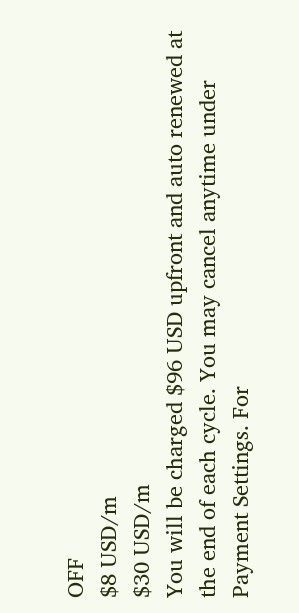OFF
$8 USD/m
$30 USD/m
You will be charged $96 USD upfront and auto renewed at the end of each cycle. You may cancel anytime under Payment Settings. For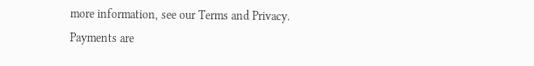more information, see our Terms and Privacy.
Payments are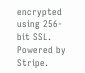encrypted using 256-bit SSL. Powered by Stripe.